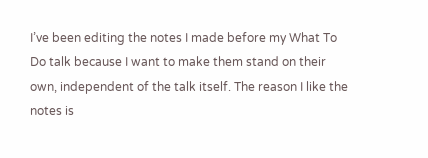I’ve been editing the notes I made before my What To Do talk because I want to make them stand on their own, independent of the talk itself. The reason I like the notes is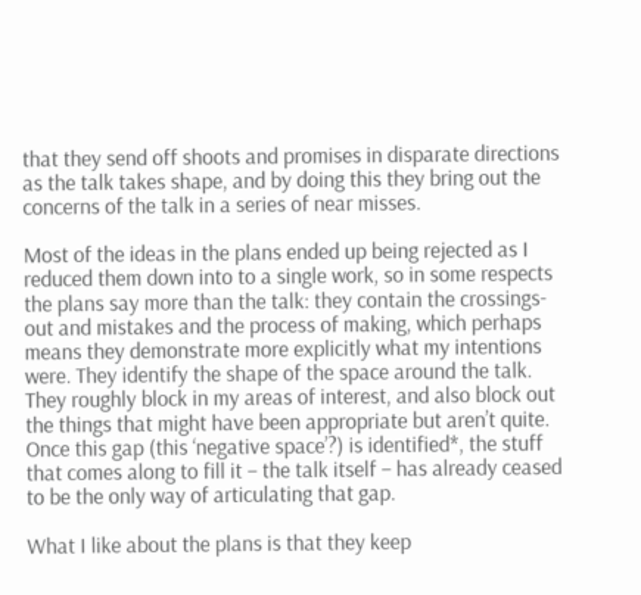that they send off shoots and promises in disparate directions as the talk takes shape, and by doing this they bring out the concerns of the talk in a series of near misses.

Most of the ideas in the plans ended up being rejected as I reduced them down into to a single work, so in some respects the plans say more than the talk: they contain the crossings-out and mistakes and the process of making, which perhaps means they demonstrate more explicitly what my intentions were. They identify the shape of the space around the talk. They roughly block in my areas of interest, and also block out the things that might have been appropriate but aren’t quite. Once this gap (this ‘negative space’?) is identified*, the stuff that comes along to fill it – the talk itself – has already ceased to be the only way of articulating that gap.

What I like about the plans is that they keep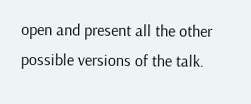open and present all the other possible versions of the talk.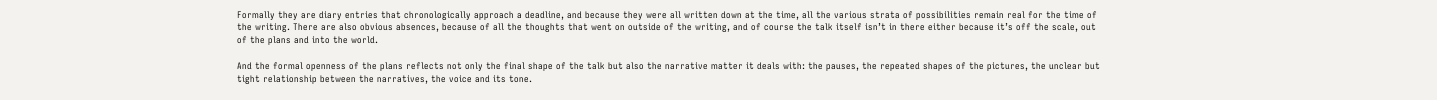Formally they are diary entries that chronologically approach a deadline, and because they were all written down at the time, all the various strata of possibilities remain real for the time of the writing. There are also obvious absences, because of all the thoughts that went on outside of the writing, and of course the talk itself isn’t in there either because it’s off the scale, out of the plans and into the world.

And the formal openness of the plans reflects not only the final shape of the talk but also the narrative matter it deals with: the pauses, the repeated shapes of the pictures, the unclear but tight relationship between the narratives, the voice and its tone.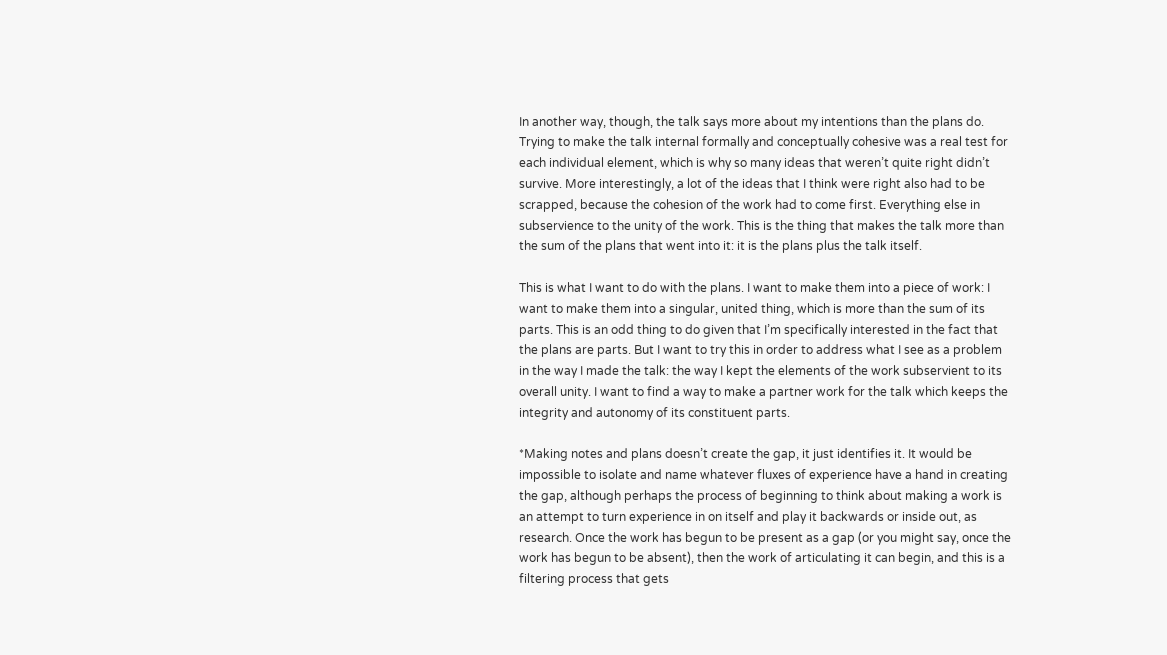In another way, though, the talk says more about my intentions than the plans do. Trying to make the talk internal formally and conceptually cohesive was a real test for each individual element, which is why so many ideas that weren’t quite right didn’t survive. More interestingly, a lot of the ideas that I think were right also had to be scrapped, because the cohesion of the work had to come first. Everything else in subservience to the unity of the work. This is the thing that makes the talk more than the sum of the plans that went into it: it is the plans plus the talk itself.

This is what I want to do with the plans. I want to make them into a piece of work: I want to make them into a singular, united thing, which is more than the sum of its parts. This is an odd thing to do given that I’m specifically interested in the fact that the plans are parts. But I want to try this in order to address what I see as a problem in the way I made the talk: the way I kept the elements of the work subservient to its overall unity. I want to find a way to make a partner work for the talk which keeps the integrity and autonomy of its constituent parts.

*Making notes and plans doesn’t create the gap, it just identifies it. It would be impossible to isolate and name whatever fluxes of experience have a hand in creating the gap, although perhaps the process of beginning to think about making a work is an attempt to turn experience in on itself and play it backwards or inside out, as research. Once the work has begun to be present as a gap (or you might say, once the work has begun to be absent), then the work of articulating it can begin, and this is a filtering process that gets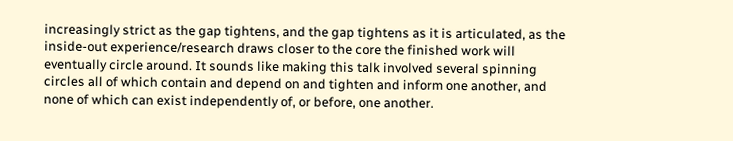increasingly strict as the gap tightens, and the gap tightens as it is articulated, as the inside-out experience/research draws closer to the core the finished work will eventually circle around. It sounds like making this talk involved several spinning circles all of which contain and depend on and tighten and inform one another, and none of which can exist independently of, or before, one another.